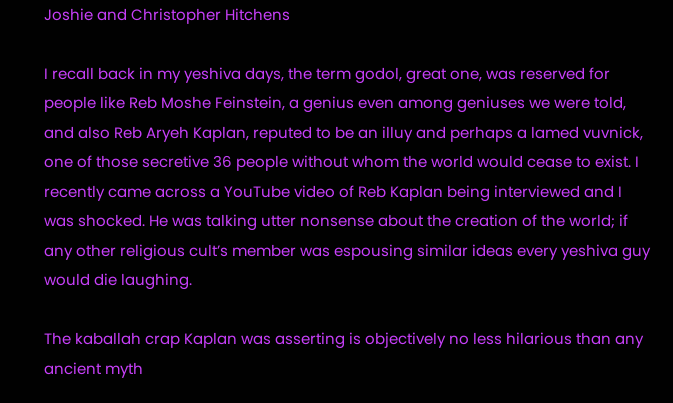Joshie and Christopher Hitchens

I recall back in my yeshiva days, the term godol, great one, was reserved for people like Reb Moshe Feinstein, a genius even among geniuses we were told, and also Reb Aryeh Kaplan, reputed to be an illuy and perhaps a lamed vuvnick, one of those secretive 36 people without whom the world would cease to exist. I recently came across a YouTube video of Reb Kaplan being interviewed and I was shocked. He was talking utter nonsense about the creation of the world; if any other religious cult’s member was espousing similar ideas every yeshiva guy would die laughing.

The kaballah crap Kaplan was asserting is objectively no less hilarious than any ancient myth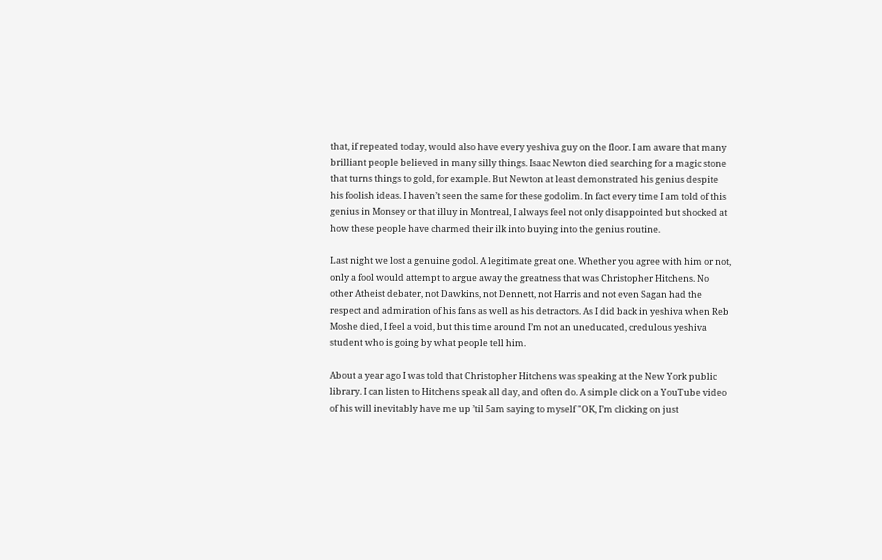that, if repeated today, would also have every yeshiva guy on the floor. I am aware that many brilliant people believed in many silly things. Isaac Newton died searching for a magic stone that turns things to gold, for example. But Newton at least demonstrated his genius despite his foolish ideas. I haven’t seen the same for these godolim. In fact every time I am told of this genius in Monsey or that illuy in Montreal, I always feel not only disappointed but shocked at how these people have charmed their ilk into buying into the genius routine.

Last night we lost a genuine godol. A legitimate great one. Whether you agree with him or not, only a fool would attempt to argue away the greatness that was Christopher Hitchens. No other Atheist debater, not Dawkins, not Dennett, not Harris and not even Sagan had the respect and admiration of his fans as well as his detractors. As I did back in yeshiva when Reb Moshe died, I feel a void, but this time around I’m not an uneducated, credulous yeshiva student who is going by what people tell him.

About a year ago I was told that Christopher Hitchens was speaking at the New York public library. I can listen to Hitchens speak all day, and often do. A simple click on a YouTube video of his will inevitably have me up ’til 5am saying to myself "OK, I’m clicking on just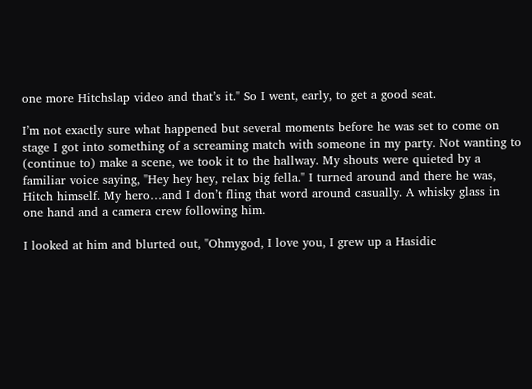one more Hitchslap video and that’s it." So I went, early, to get a good seat.

I’m not exactly sure what happened but several moments before he was set to come on stage I got into something of a screaming match with someone in my party. Not wanting to (continue to) make a scene, we took it to the hallway. My shouts were quieted by a familiar voice saying, "Hey hey hey, relax big fella." I turned around and there he was, Hitch himself. My hero…and I don’t fling that word around casually. A whisky glass in one hand and a camera crew following him.

I looked at him and blurted out, "Ohmygod, I love you, I grew up a Hasidic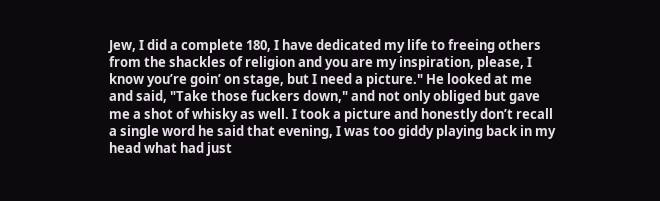Jew, I did a complete 180, I have dedicated my life to freeing others from the shackles of religion and you are my inspiration, please, I know you’re goin’ on stage, but I need a picture." He looked at me and said, "Take those fuckers down," and not only obliged but gave me a shot of whisky as well. I took a picture and honestly don’t recall a single word he said that evening, I was too giddy playing back in my head what had just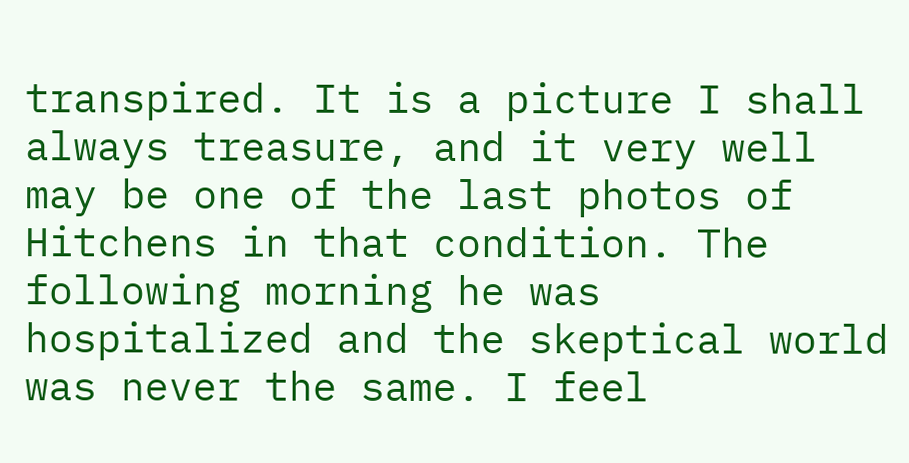transpired. It is a picture I shall always treasure, and it very well may be one of the last photos of Hitchens in that condition. The following morning he was hospitalized and the skeptical world was never the same. I feel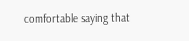comfortable saying that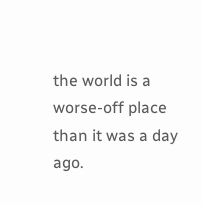the world is a worse-off place than it was a day ago.